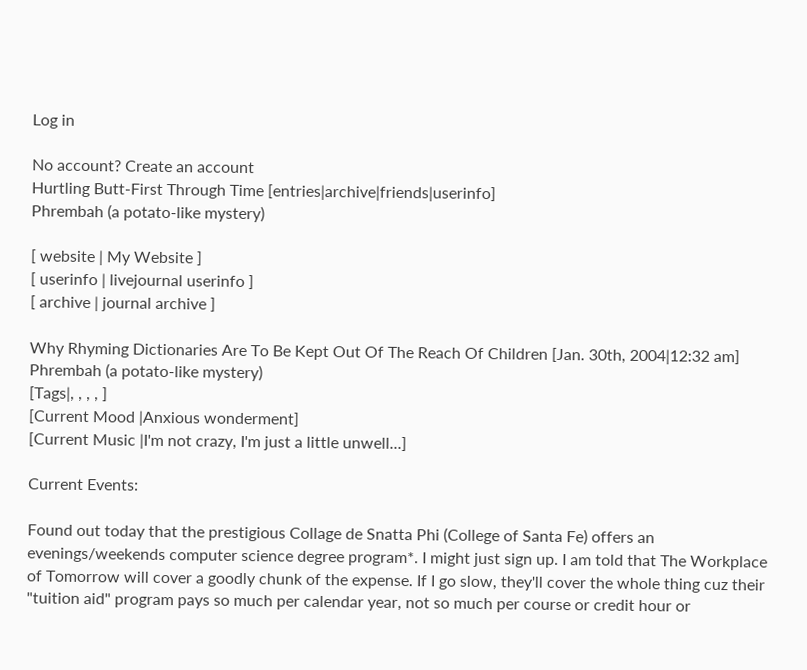Log in

No account? Create an account
Hurtling Butt-First Through Time [entries|archive|friends|userinfo]
Phrembah (a potato-like mystery)

[ website | My Website ]
[ userinfo | livejournal userinfo ]
[ archive | journal archive ]

Why Rhyming Dictionaries Are To Be Kept Out Of The Reach Of Children [Jan. 30th, 2004|12:32 am]
Phrembah (a potato-like mystery)
[Tags|, , , , ]
[Current Mood |Anxious wonderment]
[Current Music |I'm not crazy, I'm just a little unwell...]

Current Events:

Found out today that the prestigious Collage de Snatta Phi (College of Santa Fe) offers an evenings/weekends computer science degree program*. I might just sign up. I am told that The Workplace of Tomorrow will cover a goodly chunk of the expense. If I go slow, they'll cover the whole thing cuz their "tuition aid" program pays so much per calendar year, not so much per course or credit hour or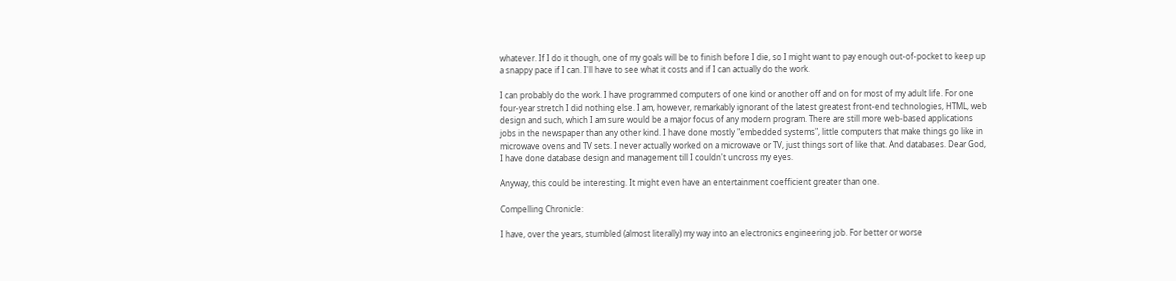whatever. If I do it though, one of my goals will be to finish before I die, so I might want to pay enough out-of-pocket to keep up a snappy pace if I can. I'll have to see what it costs and if I can actually do the work.

I can probably do the work. I have programmed computers of one kind or another off and on for most of my adult life. For one four-year stretch I did nothing else. I am, however, remarkably ignorant of the latest greatest front-end technologies, HTML, web design and such, which I am sure would be a major focus of any modern program. There are still more web-based applications jobs in the newspaper than any other kind. I have done mostly "embedded systems", little computers that make things go like in microwave ovens and TV sets. I never actually worked on a microwave or TV, just things sort of like that. And databases. Dear God, I have done database design and management till I couldn't uncross my eyes.

Anyway, this could be interesting. It might even have an entertainment coefficient greater than one.

Compelling Chronicle:

I have, over the years, stumbled (almost literally) my way into an electronics engineering job. For better or worse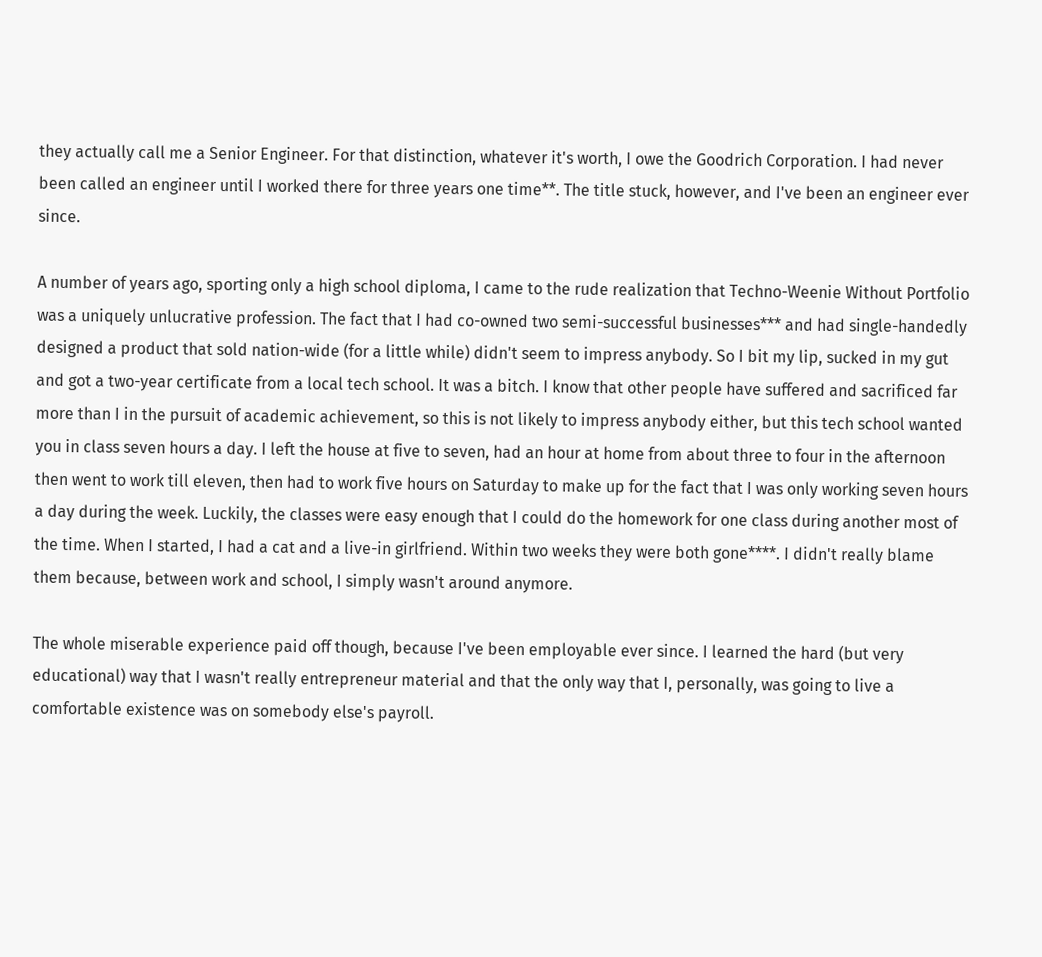they actually call me a Senior Engineer. For that distinction, whatever it's worth, I owe the Goodrich Corporation. I had never been called an engineer until I worked there for three years one time**. The title stuck, however, and I've been an engineer ever since.

A number of years ago, sporting only a high school diploma, I came to the rude realization that Techno-Weenie Without Portfolio was a uniquely unlucrative profession. The fact that I had co-owned two semi-successful businesses*** and had single-handedly designed a product that sold nation-wide (for a little while) didn't seem to impress anybody. So I bit my lip, sucked in my gut and got a two-year certificate from a local tech school. It was a bitch. I know that other people have suffered and sacrificed far more than I in the pursuit of academic achievement, so this is not likely to impress anybody either, but this tech school wanted you in class seven hours a day. I left the house at five to seven, had an hour at home from about three to four in the afternoon then went to work till eleven, then had to work five hours on Saturday to make up for the fact that I was only working seven hours a day during the week. Luckily, the classes were easy enough that I could do the homework for one class during another most of the time. When I started, I had a cat and a live-in girlfriend. Within two weeks they were both gone****. I didn't really blame them because, between work and school, I simply wasn't around anymore.

The whole miserable experience paid off though, because I've been employable ever since. I learned the hard (but very educational) way that I wasn't really entrepreneur material and that the only way that I, personally, was going to live a comfortable existence was on somebody else's payroll.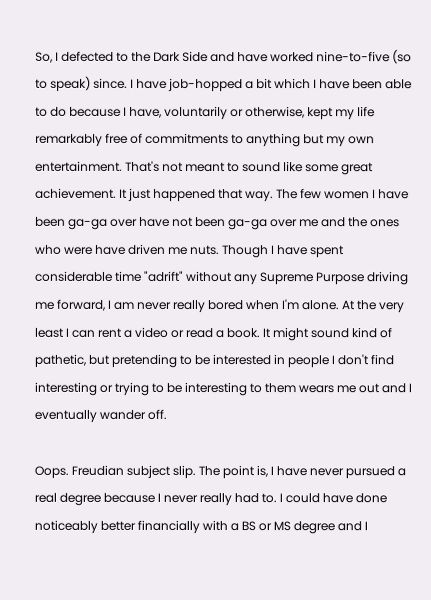So, I defected to the Dark Side and have worked nine-to-five (so to speak) since. I have job-hopped a bit which I have been able to do because I have, voluntarily or otherwise, kept my life remarkably free of commitments to anything but my own entertainment. That's not meant to sound like some great achievement. It just happened that way. The few women I have been ga-ga over have not been ga-ga over me and the ones who were have driven me nuts. Though I have spent considerable time "adrift" without any Supreme Purpose driving me forward, I am never really bored when I'm alone. At the very least I can rent a video or read a book. It might sound kind of pathetic, but pretending to be interested in people I don't find interesting or trying to be interesting to them wears me out and I eventually wander off.

Oops. Freudian subject slip. The point is, I have never pursued a real degree because I never really had to. I could have done noticeably better financially with a BS or MS degree and I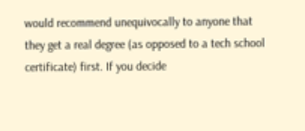would recommend unequivocally to anyone that they get a real degree (as opposed to a tech school certificate) first. If you decide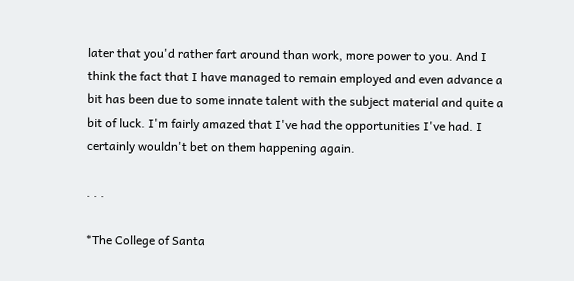later that you'd rather fart around than work, more power to you. And I think the fact that I have managed to remain employed and even advance a bit has been due to some innate talent with the subject material and quite a bit of luck. I'm fairly amazed that I've had the opportunities I've had. I certainly wouldn't bet on them happening again.

. . .

*The College of Santa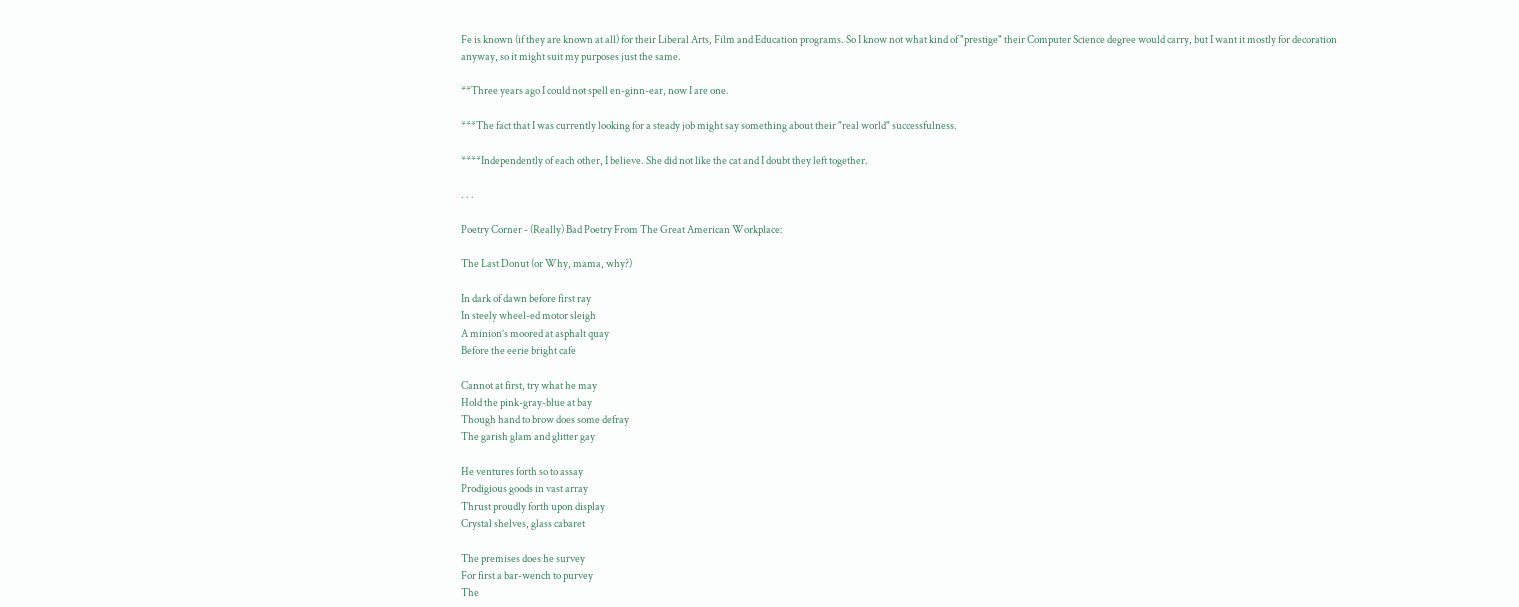Fe is known (if they are known at all) for their Liberal Arts, Film and Education programs. So I know not what kind of "prestige" their Computer Science degree would carry, but I want it mostly for decoration anyway, so it might suit my purposes just the same.

**Three years ago I could not spell en-ginn-ear, now I are one.

***The fact that I was currently looking for a steady job might say something about their "real world" successfulness.

****Independently of each other, I believe. She did not like the cat and I doubt they left together.

. . .

Poetry Corner - (Really) Bad Poetry From The Great American Workplace:

The Last Donut (or Why, mama, why?)

In dark of dawn before first ray
In steely wheel-ed motor sleigh
A minion’s moored at asphalt quay
Before the eerie bright cafe

Cannot at first, try what he may
Hold the pink-gray-blue at bay
Though hand to brow does some defray
The garish glam and glitter gay

He ventures forth so to assay
Prodigious goods in vast array
Thrust proudly forth upon display
Crystal shelves, glass cabaret

The premises does he survey
For first a bar-wench to purvey
The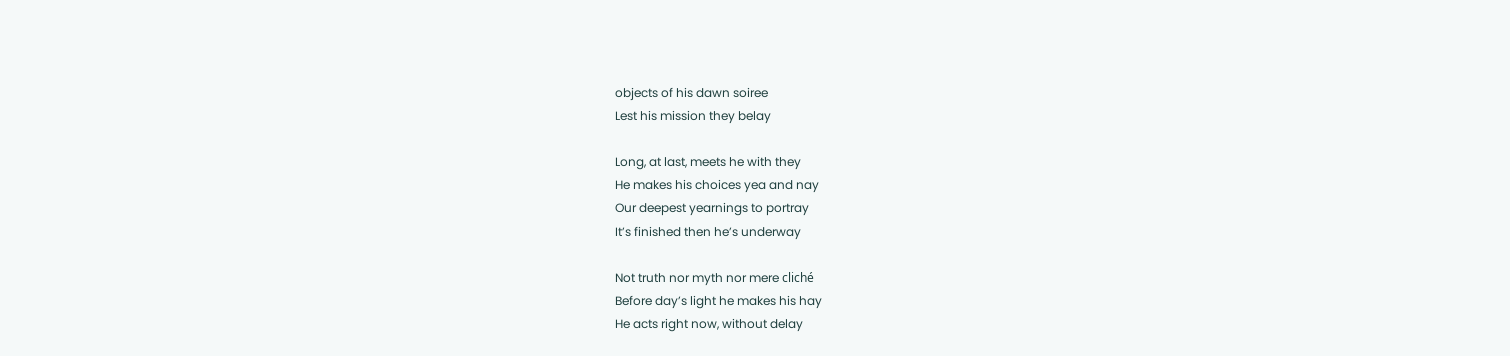objects of his dawn soiree
Lest his mission they belay

Long, at last, meets he with they
He makes his choices yea and nay
Our deepest yearnings to portray
It’s finished then he’s underway

Not truth nor myth nor mere cliché
Before day’s light he makes his hay
He acts right now, without delay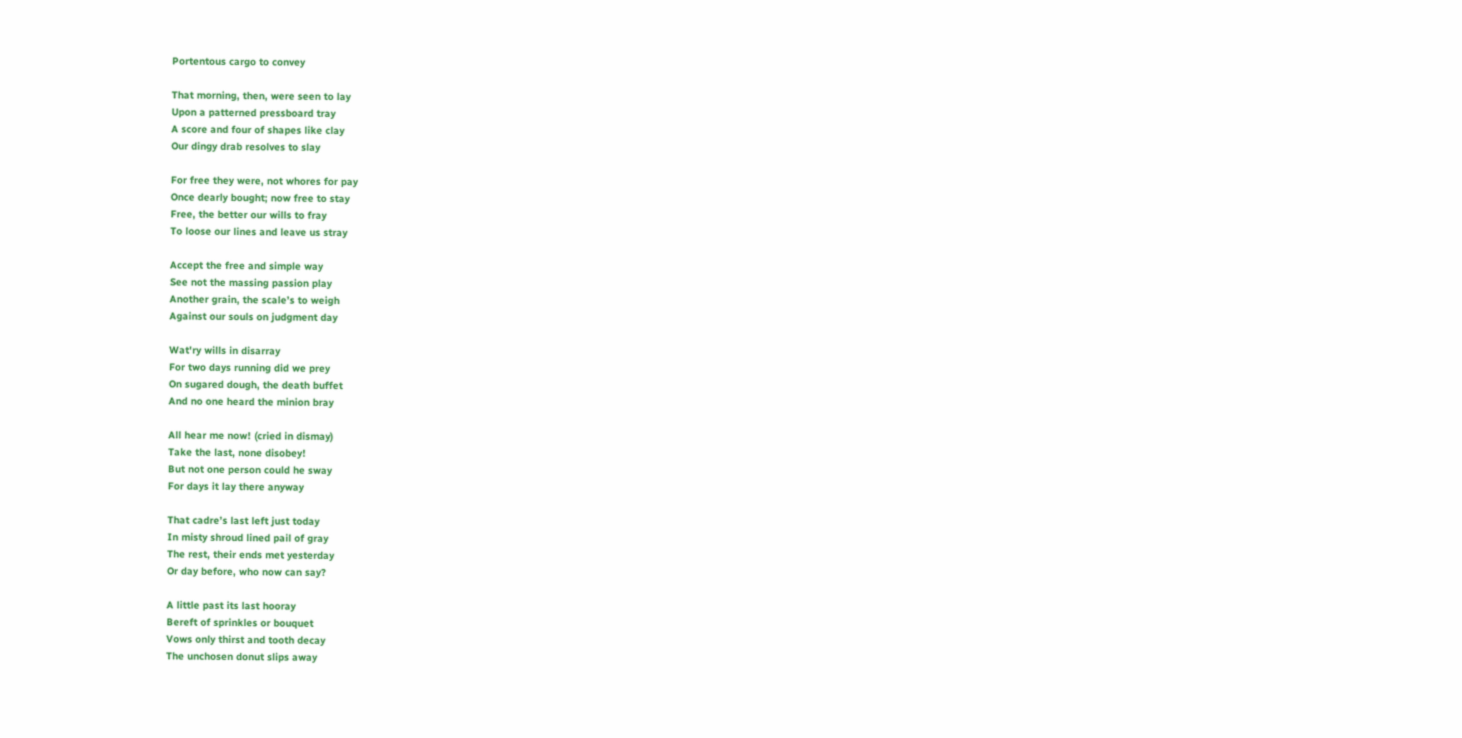Portentous cargo to convey

That morning, then, were seen to lay
Upon a patterned pressboard tray
A score and four of shapes like clay
Our dingy drab resolves to slay

For free they were, not whores for pay
Once dearly bought; now free to stay
Free, the better our wills to fray
To loose our lines and leave us stray

Accept the free and simple way
See not the massing passion play
Another grain, the scale’s to weigh
Against our souls on judgment day

Wat'ry wills in disarray
For two days running did we prey
On sugared dough, the death buffet
And no one heard the minion bray

All hear me now! (cried in dismay)
Take the last, none disobey!
But not one person could he sway
For days it lay there anyway

That cadre’s last left just today
In misty shroud lined pail of gray
The rest, their ends met yesterday
Or day before, who now can say?

A little past its last hooray
Bereft of sprinkles or bouquet
Vows only thirst and tooth decay
The unchosen donut slips away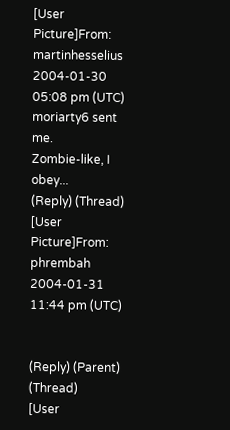[User Picture]From: martinhesselius
2004-01-30 05:08 pm (UTC)
moriarty6 sent me.
Zombie-like, I obey...
(Reply) (Thread)
[User Picture]From: phrembah
2004-01-31 11:44 pm (UTC)


(Reply) (Parent) (Thread)
[User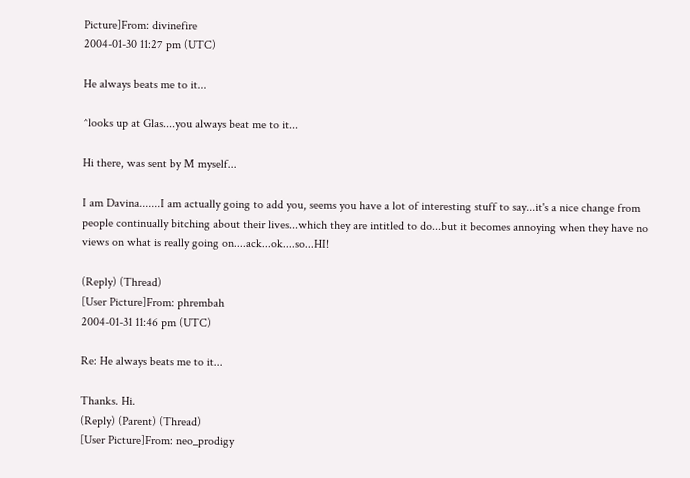Picture]From: divinefire
2004-01-30 11:27 pm (UTC)

He always beats me to it...

^looks up at Glas....you always beat me to it...

Hi there, was sent by M myself...

I am Davina.......I am actually going to add you, seems you have a lot of interesting stuff to say...it's a nice change from people continually bitching about their lives...which they are intitled to do...but it becomes annoying when they have no views on what is really going on....ack...ok....so...HI!

(Reply) (Thread)
[User Picture]From: phrembah
2004-01-31 11:46 pm (UTC)

Re: He always beats me to it...

Thanks. Hi.
(Reply) (Parent) (Thread)
[User Picture]From: neo_prodigy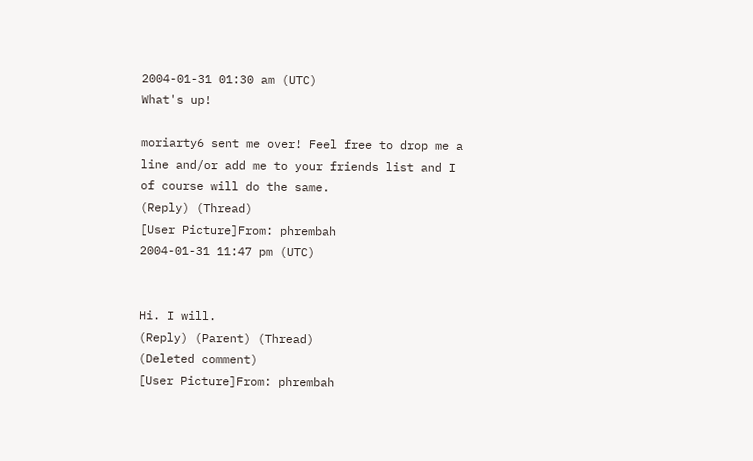2004-01-31 01:30 am (UTC)
What's up!

moriarty6 sent me over! Feel free to drop me a line and/or add me to your friends list and I of course will do the same.
(Reply) (Thread)
[User Picture]From: phrembah
2004-01-31 11:47 pm (UTC)


Hi. I will.
(Reply) (Parent) (Thread)
(Deleted comment)
[User Picture]From: phrembah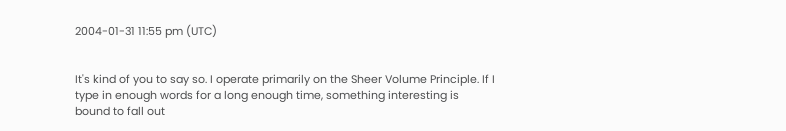2004-01-31 11:55 pm (UTC)


It's kind of you to say so. I operate primarily on the Sheer Volume Principle. If I type in enough words for a long enough time, something interesting is bound to fall out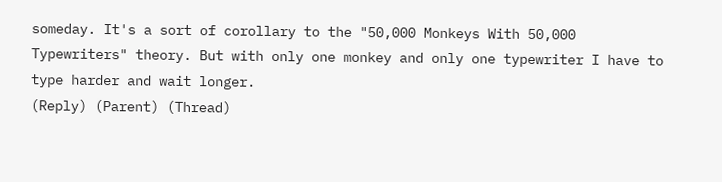someday. It's a sort of corollary to the "50,000 Monkeys With 50,000 Typewriters" theory. But with only one monkey and only one typewriter I have to type harder and wait longer.
(Reply) (Parent) (Thread)